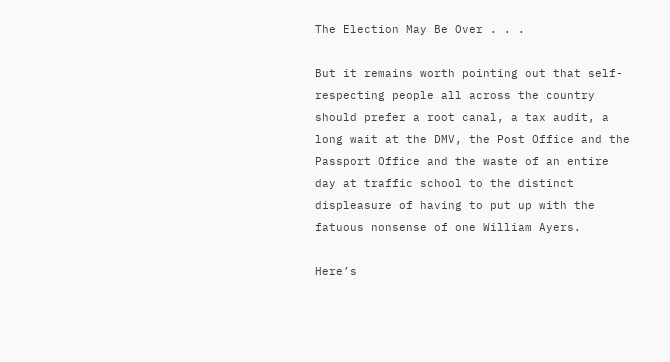The Election May Be Over . . .

But it remains worth pointing out that self-respecting people all across the country should prefer a root canal, a tax audit, a long wait at the DMV, the Post Office and the Passport Office and the waste of an entire day at traffic school to the distinct displeasure of having to put up with the fatuous nonsense of one William Ayers.

Here’s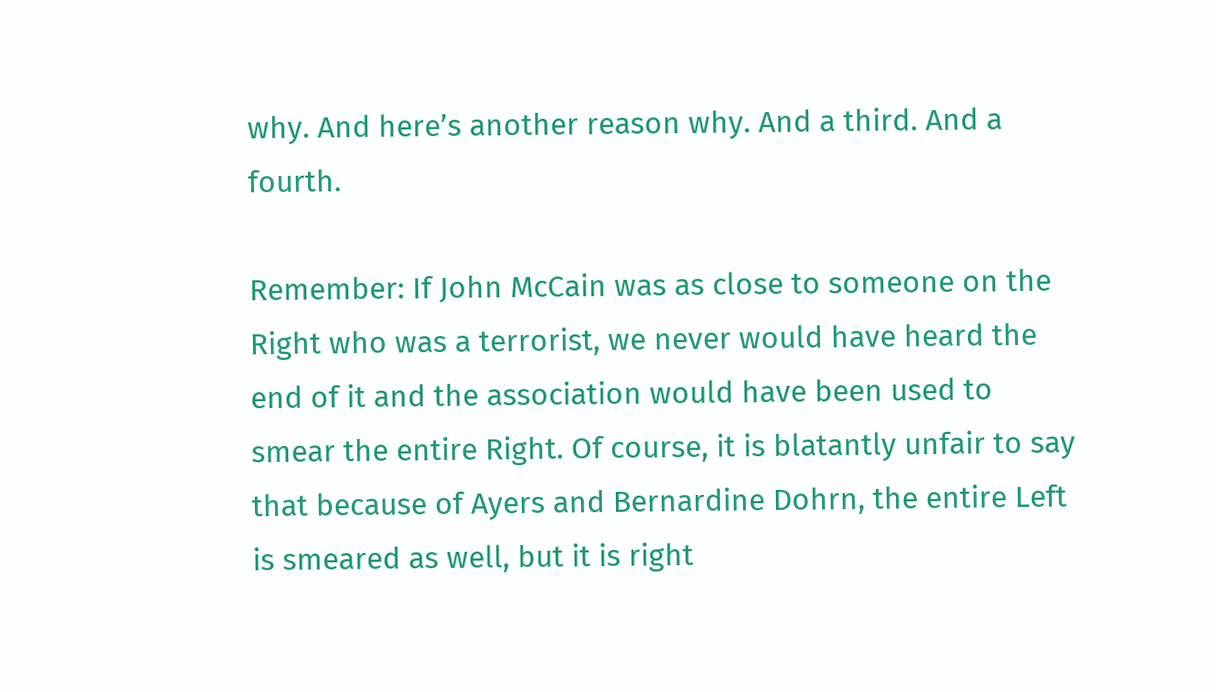why. And here’s another reason why. And a third. And a fourth.

Remember: If John McCain was as close to someone on the Right who was a terrorist, we never would have heard the end of it and the association would have been used to smear the entire Right. Of course, it is blatantly unfair to say that because of Ayers and Bernardine Dohrn, the entire Left is smeared as well, but it is right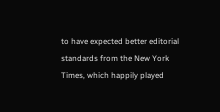to have expected better editorial standards from the New York Times, which happily played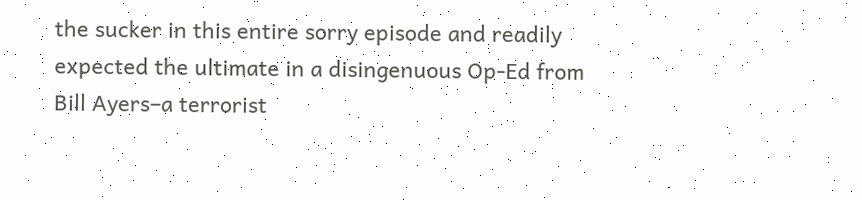the sucker in this entire sorry episode and readily expected the ultimate in a disingenuous Op-Ed from Bill Ayers–a terrorist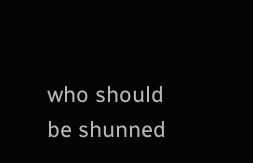who should be shunned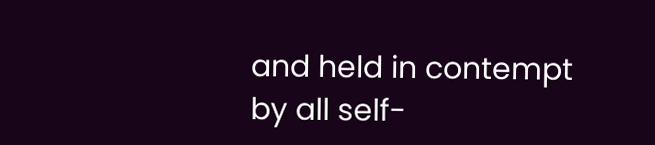and held in contempt by all self-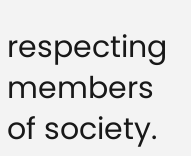respecting members of society.